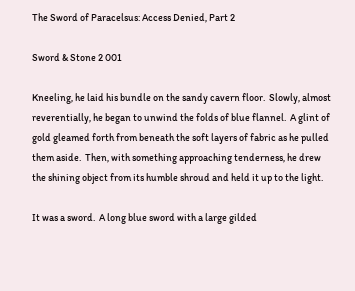The Sword of Paracelsus: Access Denied, Part 2

Sword & Stone 2 001

Kneeling, he laid his bundle on the sandy cavern floor.  Slowly, almost reverentially, he began to unwind the folds of blue flannel.  A glint of gold gleamed forth from beneath the soft layers of fabric as he pulled them aside.  Then, with something approaching tenderness, he drew the shining object from its humble shroud and held it up to the light.

It was a sword.  A long blue sword with a large gilded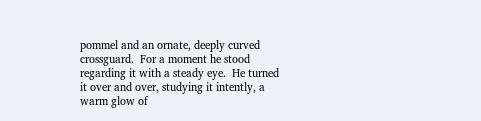pommel and an ornate, deeply curved crossguard.  For a moment he stood regarding it with a steady eye.  He turned it over and over, studying it intently, a warm glow of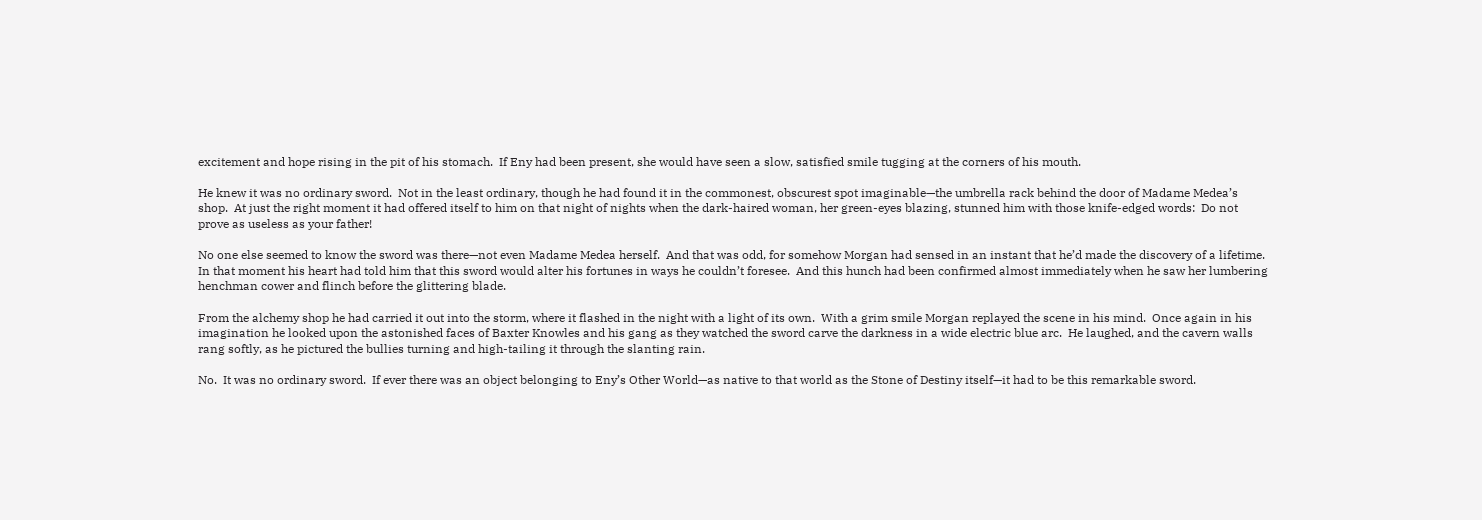excitement and hope rising in the pit of his stomach.  If Eny had been present, she would have seen a slow, satisfied smile tugging at the corners of his mouth.

He knew it was no ordinary sword.  Not in the least ordinary, though he had found it in the commonest, obscurest spot imaginable—the umbrella rack behind the door of Madame Medea’s shop.  At just the right moment it had offered itself to him on that night of nights when the dark-haired woman, her green-eyes blazing, stunned him with those knife-edged words:  Do not prove as useless as your father!

No one else seemed to know the sword was there—not even Madame Medea herself.  And that was odd, for somehow Morgan had sensed in an instant that he’d made the discovery of a lifetime.  In that moment his heart had told him that this sword would alter his fortunes in ways he couldn’t foresee.  And this hunch had been confirmed almost immediately when he saw her lumbering henchman cower and flinch before the glittering blade.

From the alchemy shop he had carried it out into the storm, where it flashed in the night with a light of its own.  With a grim smile Morgan replayed the scene in his mind.  Once again in his imagination he looked upon the astonished faces of Baxter Knowles and his gang as they watched the sword carve the darkness in a wide electric blue arc.  He laughed, and the cavern walls rang softly, as he pictured the bullies turning and high-tailing it through the slanting rain.

No.  It was no ordinary sword.  If ever there was an object belonging to Eny’s Other World—as native to that world as the Stone of Destiny itself—it had to be this remarkable sword.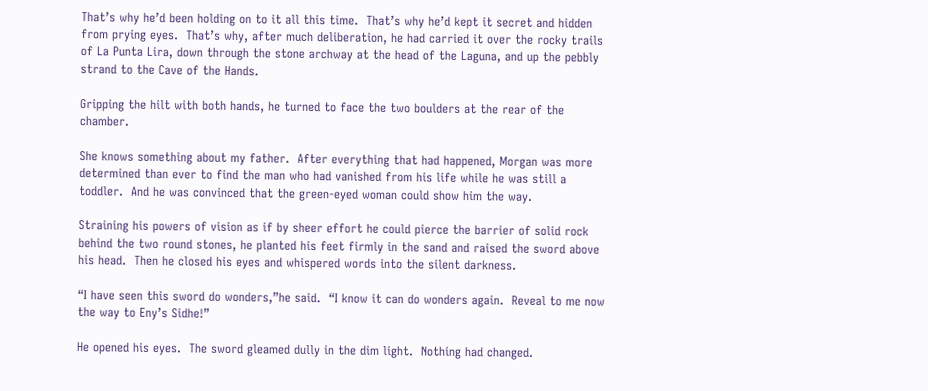That’s why he’d been holding on to it all this time.  That’s why he’d kept it secret and hidden from prying eyes.  That’s why, after much deliberation, he had carried it over the rocky trails of La Punta Lira, down through the stone archway at the head of the Laguna, and up the pebbly strand to the Cave of the Hands.

Gripping the hilt with both hands, he turned to face the two boulders at the rear of the chamber.

She knows something about my father.  After everything that had happened, Morgan was more determined than ever to find the man who had vanished from his life while he was still a toddler.  And he was convinced that the green-eyed woman could show him the way.

Straining his powers of vision as if by sheer effort he could pierce the barrier of solid rock behind the two round stones, he planted his feet firmly in the sand and raised the sword above his head.  Then he closed his eyes and whispered words into the silent darkness.

“I have seen this sword do wonders,”he said.  “I know it can do wonders again.  Reveal to me now the way to Eny’s Sidhe!”

He opened his eyes.  The sword gleamed dully in the dim light.  Nothing had changed.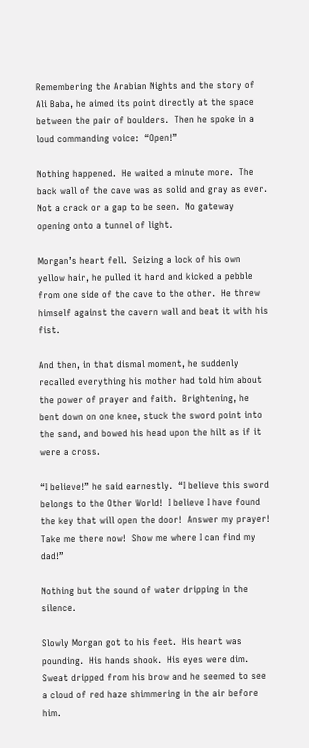Remembering the Arabian Nights and the story of Ali Baba, he aimed its point directly at the space between the pair of boulders.  Then he spoke in a loud commanding voice:  “Open!”

Nothing happened.  He waited a minute more.  The back wall of the cave was as solid and gray as ever.  Not a crack or a gap to be seen.  No gateway opening onto a tunnel of light.

Morgan’s heart fell.  Seizing a lock of his own yellow hair, he pulled it hard and kicked a pebble from one side of the cave to the other.  He threw himself against the cavern wall and beat it with his fist.

And then, in that dismal moment, he suddenly recalled everything his mother had told him about the power of prayer and faith.  Brightening, he bent down on one knee, stuck the sword point into the sand, and bowed his head upon the hilt as if it were a cross.

“I believe!” he said earnestly.  “I believe this sword belongs to the Other World!  I believe I have found the key that will open the door!  Answer my prayer!  Take me there now!  Show me where I can find my dad!”

Nothing but the sound of water dripping in the silence.

Slowly Morgan got to his feet.  His heart was pounding.  His hands shook.  His eyes were dim.  Sweat dripped from his brow and he seemed to see a cloud of red haze shimmering in the air before him.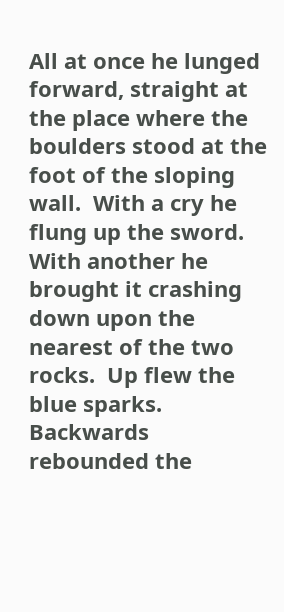All at once he lunged forward, straight at the place where the boulders stood at the foot of the sloping wall.  With a cry he flung up the sword.  With another he brought it crashing down upon the nearest of the two rocks.  Up flew the blue sparks.  Backwards rebounded the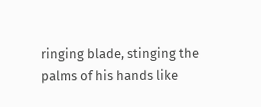ringing blade, stinging the palms of his hands like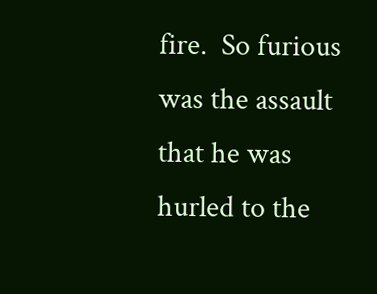fire.  So furious was the assault that he was hurled to the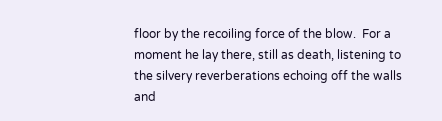floor by the recoiling force of the blow.  For a moment he lay there, still as death, listening to the silvery reverberations echoing off the walls and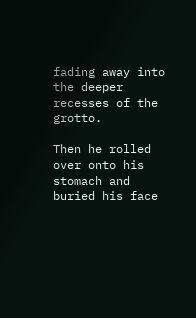fading away into the deeper recesses of the grotto.

Then he rolled over onto his stomach and buried his face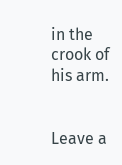in the crook of his arm.


Leave a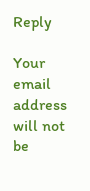Reply

Your email address will not be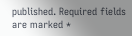published. Required fields are marked *